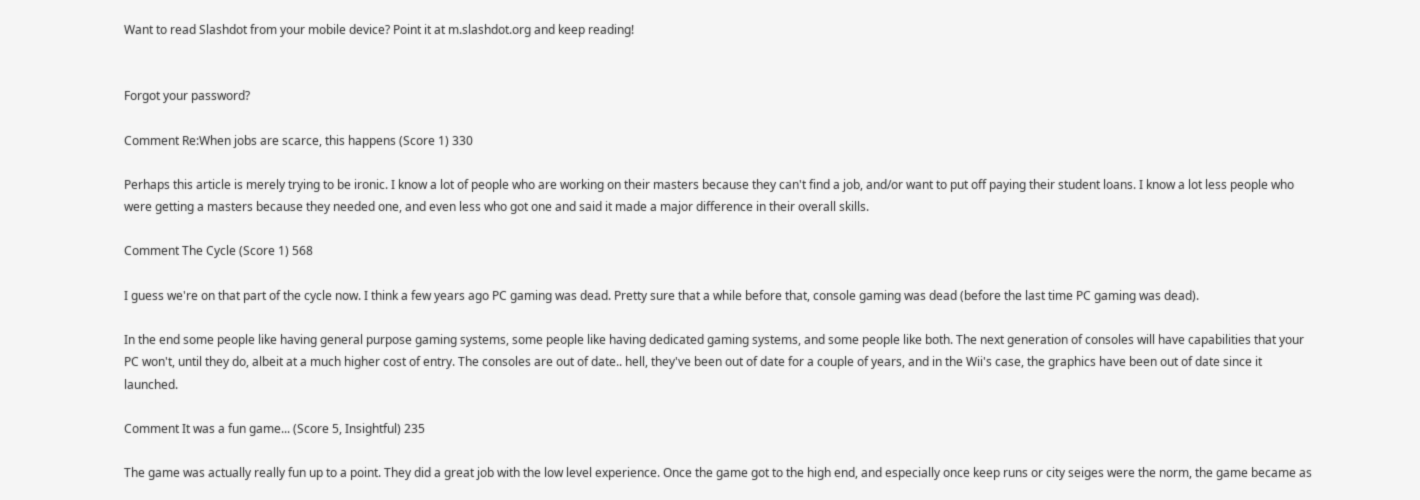Want to read Slashdot from your mobile device? Point it at m.slashdot.org and keep reading!


Forgot your password?

Comment Re:When jobs are scarce, this happens (Score 1) 330

Perhaps this article is merely trying to be ironic. I know a lot of people who are working on their masters because they can't find a job, and/or want to put off paying their student loans. I know a lot less people who were getting a masters because they needed one, and even less who got one and said it made a major difference in their overall skills.

Comment The Cycle (Score 1) 568

I guess we're on that part of the cycle now. I think a few years ago PC gaming was dead. Pretty sure that a while before that, console gaming was dead (before the last time PC gaming was dead).

In the end some people like having general purpose gaming systems, some people like having dedicated gaming systems, and some people like both. The next generation of consoles will have capabilities that your PC won't, until they do, albeit at a much higher cost of entry. The consoles are out of date.. hell, they've been out of date for a couple of years, and in the Wii's case, the graphics have been out of date since it launched.

Comment It was a fun game... (Score 5, Insightful) 235

The game was actually really fun up to a point. They did a great job with the low level experience. Once the game got to the high end, and especially once keep runs or city seiges were the norm, the game became as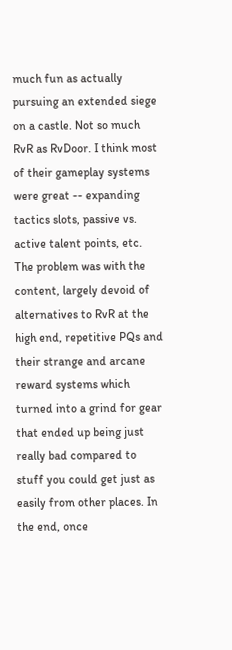much fun as actually pursuing an extended siege on a castle. Not so much RvR as RvDoor. I think most of their gameplay systems were great -- expanding tactics slots, passive vs. active talent points, etc. The problem was with the content, largely devoid of alternatives to RvR at the high end, repetitive PQs and their strange and arcane reward systems which turned into a grind for gear that ended up being just really bad compared to stuff you could get just as easily from other places. In the end, once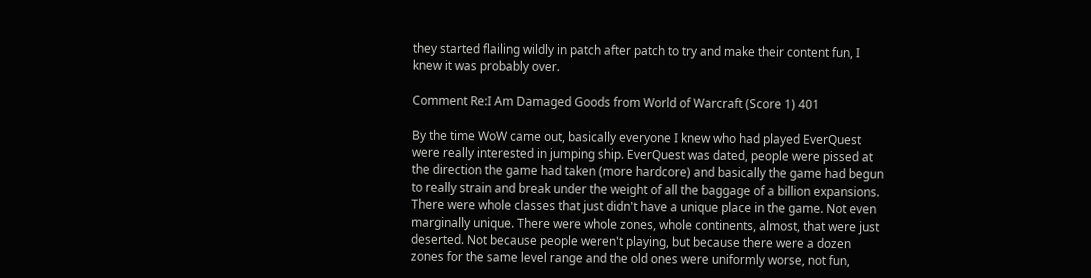they started flailing wildly in patch after patch to try and make their content fun, I knew it was probably over.

Comment Re:I Am Damaged Goods from World of Warcraft (Score 1) 401

By the time WoW came out, basically everyone I knew who had played EverQuest were really interested in jumping ship. EverQuest was dated, people were pissed at the direction the game had taken (more hardcore) and basically the game had begun to really strain and break under the weight of all the baggage of a billion expansions. There were whole classes that just didn't have a unique place in the game. Not even marginally unique. There were whole zones, whole continents, almost, that were just deserted. Not because people weren't playing, but because there were a dozen zones for the same level range and the old ones were uniformly worse, not fun,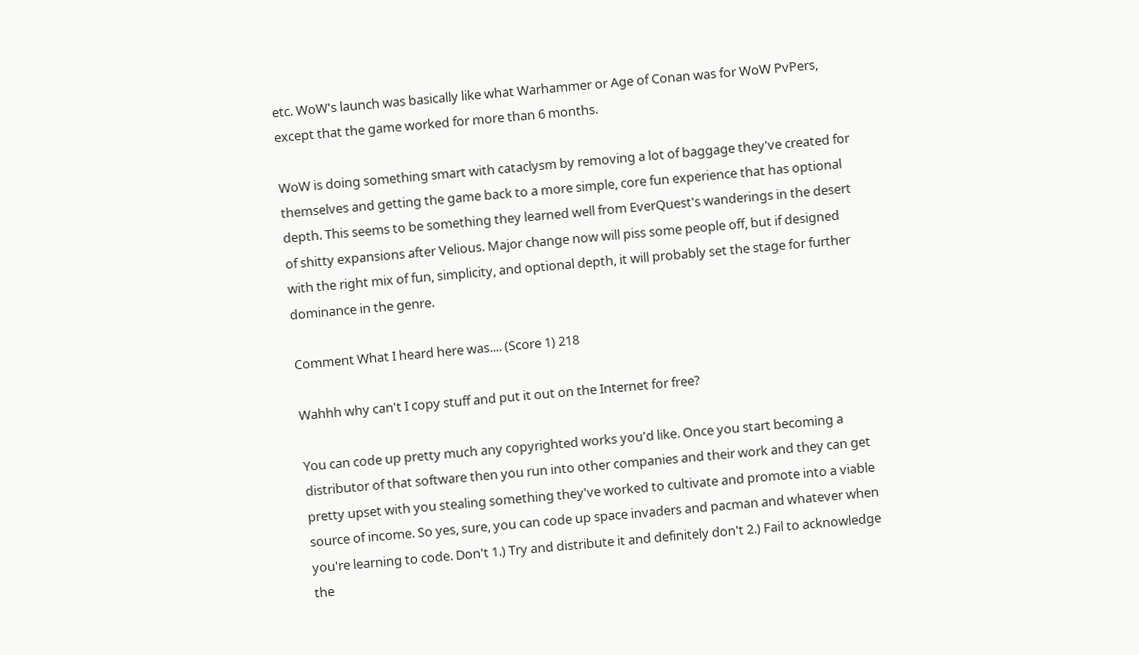etc. WoW's launch was basically like what Warhammer or Age of Conan was for WoW PvPers, except that the game worked for more than 6 months.

WoW is doing something smart with cataclysm by removing a lot of baggage they've created for themselves and getting the game back to a more simple, core fun experience that has optional depth. This seems to be something they learned well from EverQuest's wanderings in the desert of shitty expansions after Velious. Major change now will piss some people off, but if designed with the right mix of fun, simplicity, and optional depth, it will probably set the stage for further dominance in the genre.

Comment What I heard here was.... (Score 1) 218

Wahhh why can't I copy stuff and put it out on the Internet for free?

You can code up pretty much any copyrighted works you'd like. Once you start becoming a distributor of that software then you run into other companies and their work and they can get pretty upset with you stealing something they've worked to cultivate and promote into a viable source of income. So yes, sure, you can code up space invaders and pacman and whatever when you're learning to code. Don't 1.) Try and distribute it and definitely don't 2.) Fail to acknowledge the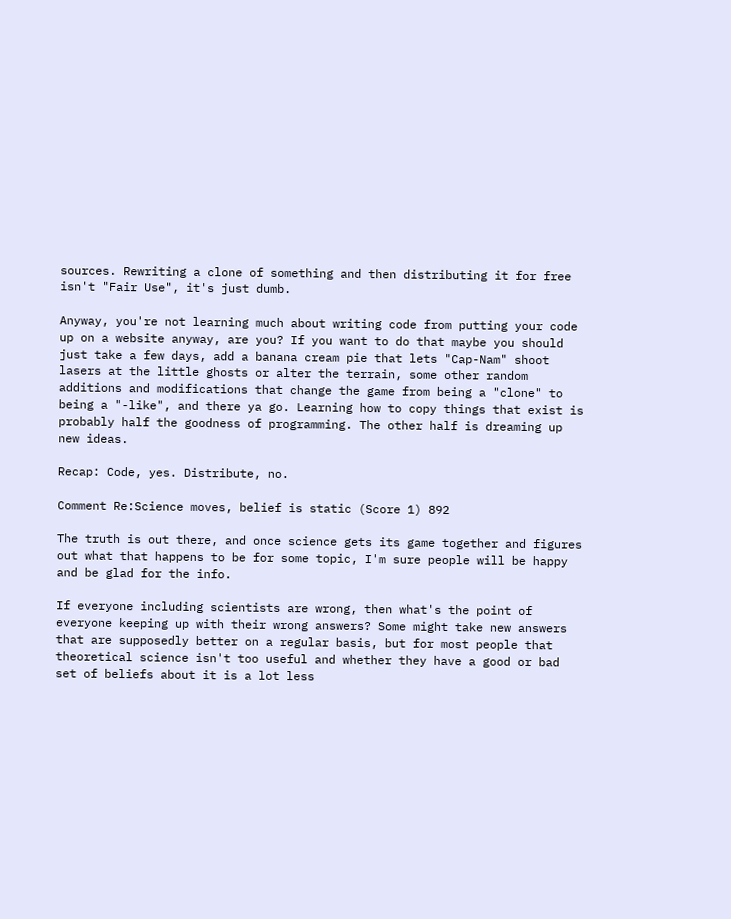sources. Rewriting a clone of something and then distributing it for free isn't "Fair Use", it's just dumb.

Anyway, you're not learning much about writing code from putting your code up on a website anyway, are you? If you want to do that maybe you should just take a few days, add a banana cream pie that lets "Cap-Nam" shoot lasers at the little ghosts or alter the terrain, some other random additions and modifications that change the game from being a "clone" to being a "-like", and there ya go. Learning how to copy things that exist is probably half the goodness of programming. The other half is dreaming up new ideas.

Recap: Code, yes. Distribute, no.

Comment Re:Science moves, belief is static (Score 1) 892

The truth is out there, and once science gets its game together and figures out what that happens to be for some topic, I'm sure people will be happy and be glad for the info.

If everyone including scientists are wrong, then what's the point of everyone keeping up with their wrong answers? Some might take new answers that are supposedly better on a regular basis, but for most people that theoretical science isn't too useful and whether they have a good or bad set of beliefs about it is a lot less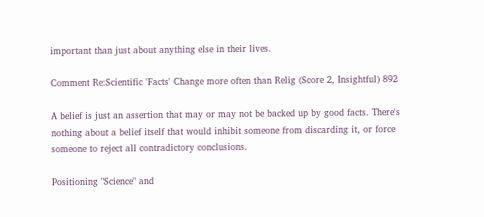important than just about anything else in their lives.

Comment Re:Scientific 'Facts' Change more often than Relig (Score 2, Insightful) 892

A belief is just an assertion that may or may not be backed up by good facts. There's nothing about a belief itself that would inhibit someone from discarding it, or force someone to reject all contradictory conclusions.

Positioning "Science" and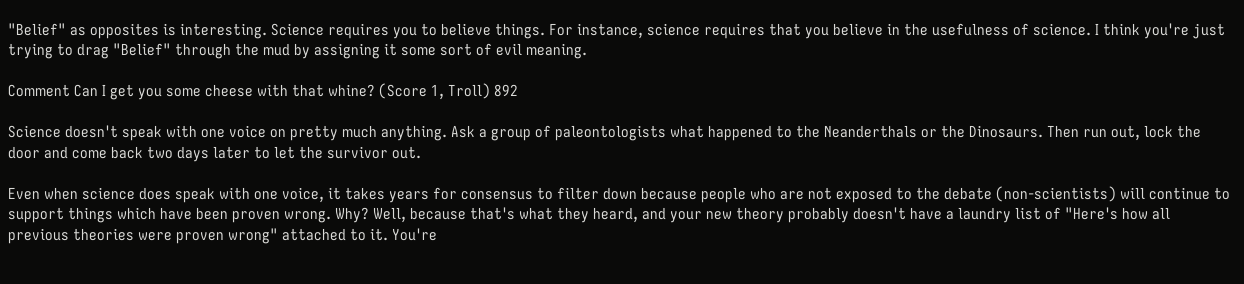"Belief" as opposites is interesting. Science requires you to believe things. For instance, science requires that you believe in the usefulness of science. I think you're just trying to drag "Belief" through the mud by assigning it some sort of evil meaning.

Comment Can I get you some cheese with that whine? (Score 1, Troll) 892

Science doesn't speak with one voice on pretty much anything. Ask a group of paleontologists what happened to the Neanderthals or the Dinosaurs. Then run out, lock the door and come back two days later to let the survivor out.

Even when science does speak with one voice, it takes years for consensus to filter down because people who are not exposed to the debate (non-scientists) will continue to support things which have been proven wrong. Why? Well, because that's what they heard, and your new theory probably doesn't have a laundry list of "Here's how all previous theories were proven wrong" attached to it. You're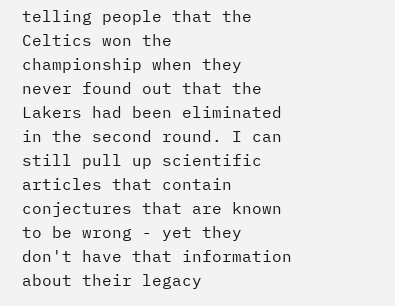telling people that the Celtics won the championship when they never found out that the Lakers had been eliminated in the second round. I can still pull up scientific articles that contain conjectures that are known to be wrong - yet they don't have that information about their legacy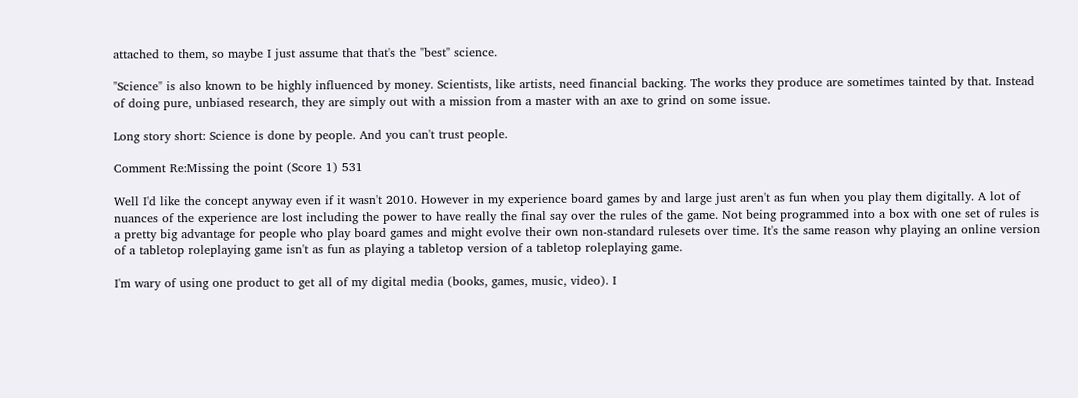attached to them, so maybe I just assume that that's the "best" science.

"Science" is also known to be highly influenced by money. Scientists, like artists, need financial backing. The works they produce are sometimes tainted by that. Instead of doing pure, unbiased research, they are simply out with a mission from a master with an axe to grind on some issue.

Long story short: Science is done by people. And you can't trust people.

Comment Re:Missing the point (Score 1) 531

Well I'd like the concept anyway even if it wasn't 2010. However in my experience board games by and large just aren't as fun when you play them digitally. A lot of nuances of the experience are lost including the power to have really the final say over the rules of the game. Not being programmed into a box with one set of rules is a pretty big advantage for people who play board games and might evolve their own non-standard rulesets over time. It's the same reason why playing an online version of a tabletop roleplaying game isn't as fun as playing a tabletop version of a tabletop roleplaying game.

I'm wary of using one product to get all of my digital media (books, games, music, video). I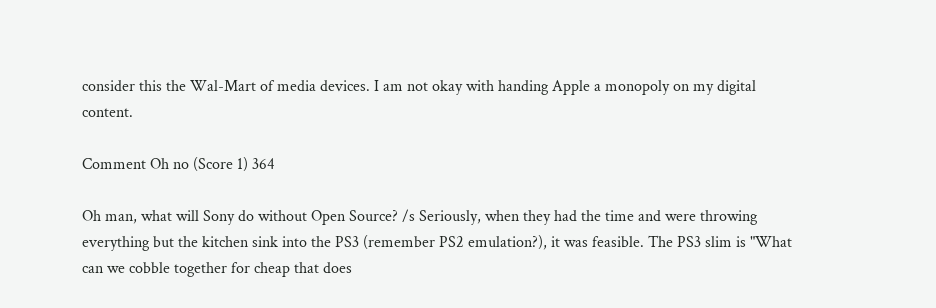consider this the Wal-Mart of media devices. I am not okay with handing Apple a monopoly on my digital content.

Comment Oh no (Score 1) 364

Oh man, what will Sony do without Open Source? /s Seriously, when they had the time and were throwing everything but the kitchen sink into the PS3 (remember PS2 emulation?), it was feasible. The PS3 slim is "What can we cobble together for cheap that does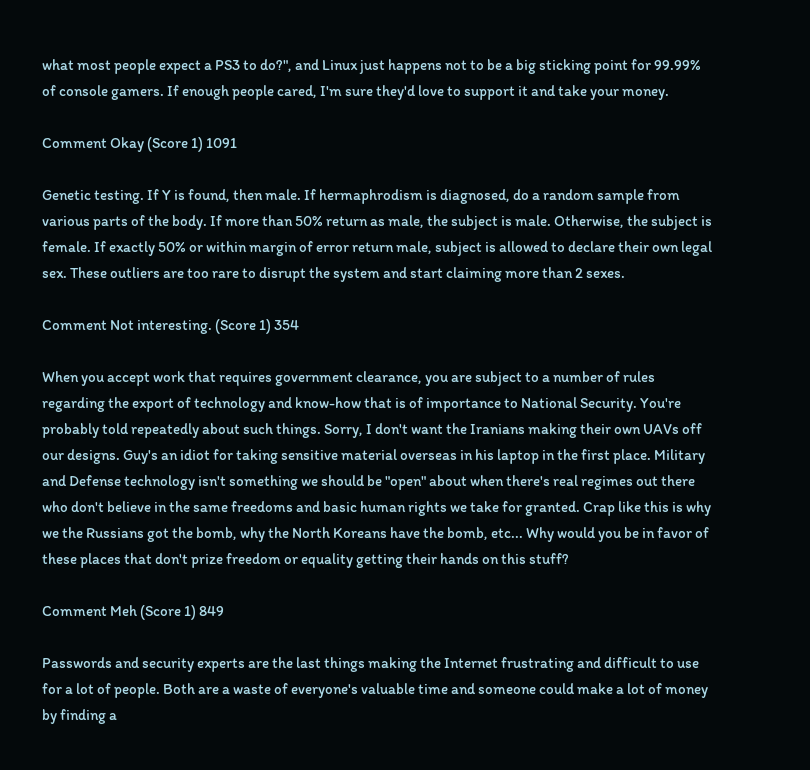what most people expect a PS3 to do?", and Linux just happens not to be a big sticking point for 99.99% of console gamers. If enough people cared, I'm sure they'd love to support it and take your money.

Comment Okay (Score 1) 1091

Genetic testing. If Y is found, then male. If hermaphrodism is diagnosed, do a random sample from various parts of the body. If more than 50% return as male, the subject is male. Otherwise, the subject is female. If exactly 50% or within margin of error return male, subject is allowed to declare their own legal sex. These outliers are too rare to disrupt the system and start claiming more than 2 sexes.

Comment Not interesting. (Score 1) 354

When you accept work that requires government clearance, you are subject to a number of rules regarding the export of technology and know-how that is of importance to National Security. You're probably told repeatedly about such things. Sorry, I don't want the Iranians making their own UAVs off our designs. Guy's an idiot for taking sensitive material overseas in his laptop in the first place. Military and Defense technology isn't something we should be "open" about when there's real regimes out there who don't believe in the same freedoms and basic human rights we take for granted. Crap like this is why we the Russians got the bomb, why the North Koreans have the bomb, etc... Why would you be in favor of these places that don't prize freedom or equality getting their hands on this stuff?

Comment Meh (Score 1) 849

Passwords and security experts are the last things making the Internet frustrating and difficult to use for a lot of people. Both are a waste of everyone's valuable time and someone could make a lot of money by finding a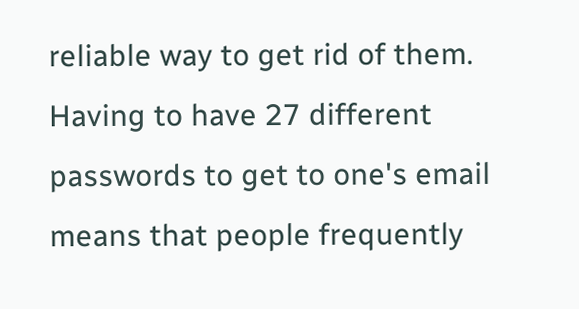reliable way to get rid of them. Having to have 27 different passwords to get to one's email means that people frequently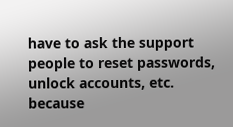have to ask the support people to reset passwords, unlock accounts, etc. because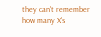they can't remember how many X's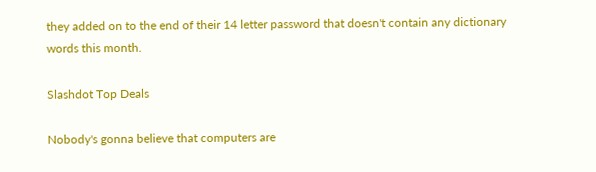they added on to the end of their 14 letter password that doesn't contain any dictionary words this month.

Slashdot Top Deals

Nobody's gonna believe that computers are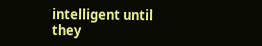intelligent until they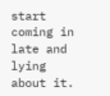start coming in late and lying about it.